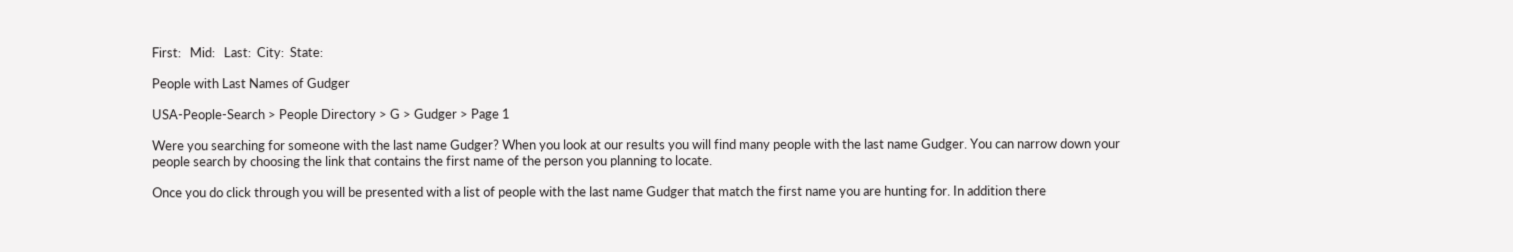First:   Mid:   Last:  City:  State:

People with Last Names of Gudger

USA-People-Search > People Directory > G > Gudger > Page 1

Were you searching for someone with the last name Gudger? When you look at our results you will find many people with the last name Gudger. You can narrow down your people search by choosing the link that contains the first name of the person you planning to locate.

Once you do click through you will be presented with a list of people with the last name Gudger that match the first name you are hunting for. In addition there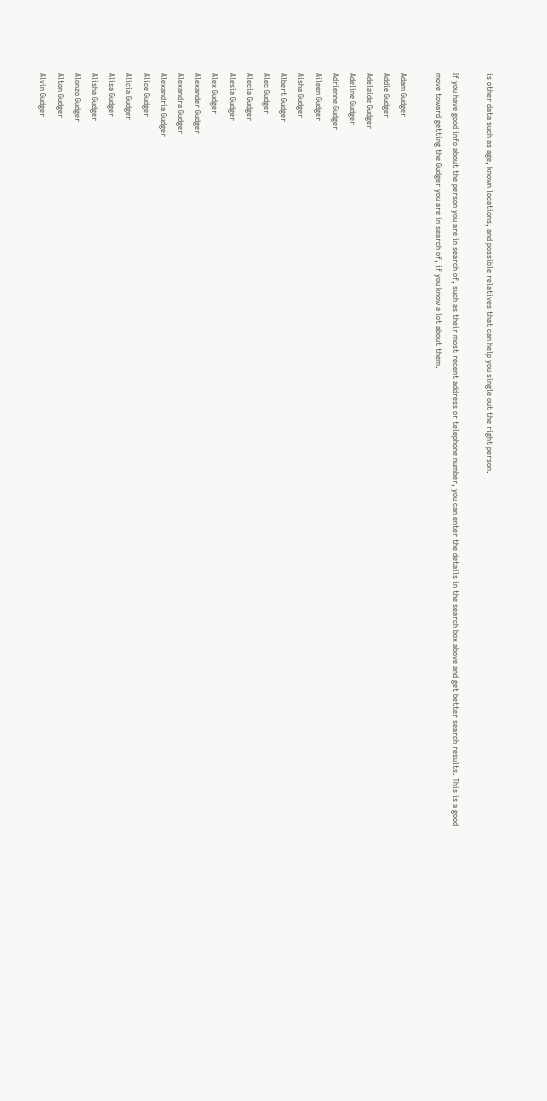is other data such as age, known locations, and possible relatives that can help you single out the right person.

If you have good info about the person you are in search of, such as their most recent address or telephone number, you can enter the details in the search box above and get better search results. This is a good move toward getting the Gudger you are in search of, if you know a lot about them.

Adam Gudger
Addie Gudger
Adelaide Gudger
Adeline Gudger
Adrienne Gudger
Aileen Gudger
Aisha Gudger
Albert Gudger
Alec Gudger
Alecia Gudger
Alesia Gudger
Alex Gudger
Alexander Gudger
Alexandra Gudger
Alexandria Gudger
Alice Gudger
Alicia Gudger
Alisa Gudger
Alisha Gudger
Alonzo Gudger
Alton Gudger
Alvin Gudger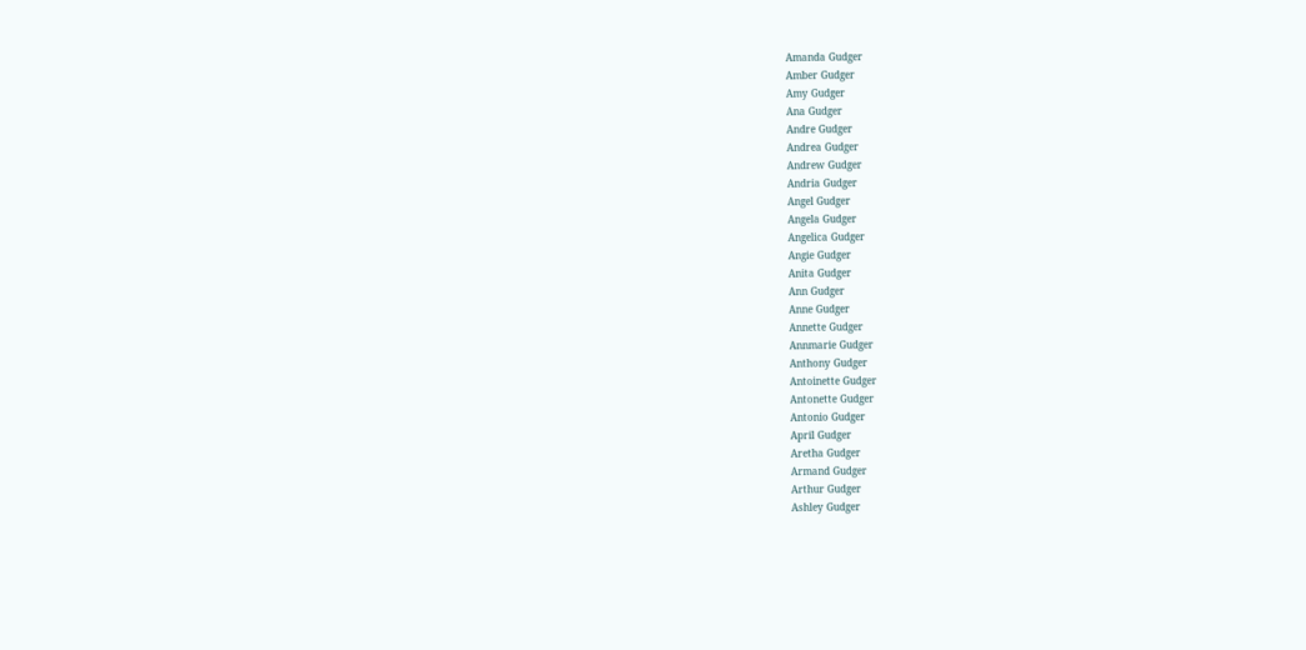Amanda Gudger
Amber Gudger
Amy Gudger
Ana Gudger
Andre Gudger
Andrea Gudger
Andrew Gudger
Andria Gudger
Angel Gudger
Angela Gudger
Angelica Gudger
Angie Gudger
Anita Gudger
Ann Gudger
Anne Gudger
Annette Gudger
Annmarie Gudger
Anthony Gudger
Antoinette Gudger
Antonette Gudger
Antonio Gudger
April Gudger
Aretha Gudger
Armand Gudger
Arthur Gudger
Ashley Gudger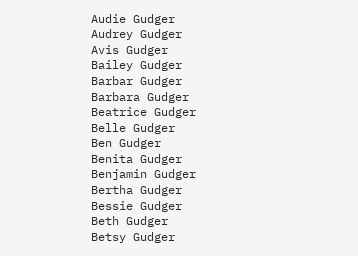Audie Gudger
Audrey Gudger
Avis Gudger
Bailey Gudger
Barbar Gudger
Barbara Gudger
Beatrice Gudger
Belle Gudger
Ben Gudger
Benita Gudger
Benjamin Gudger
Bertha Gudger
Bessie Gudger
Beth Gudger
Betsy Gudger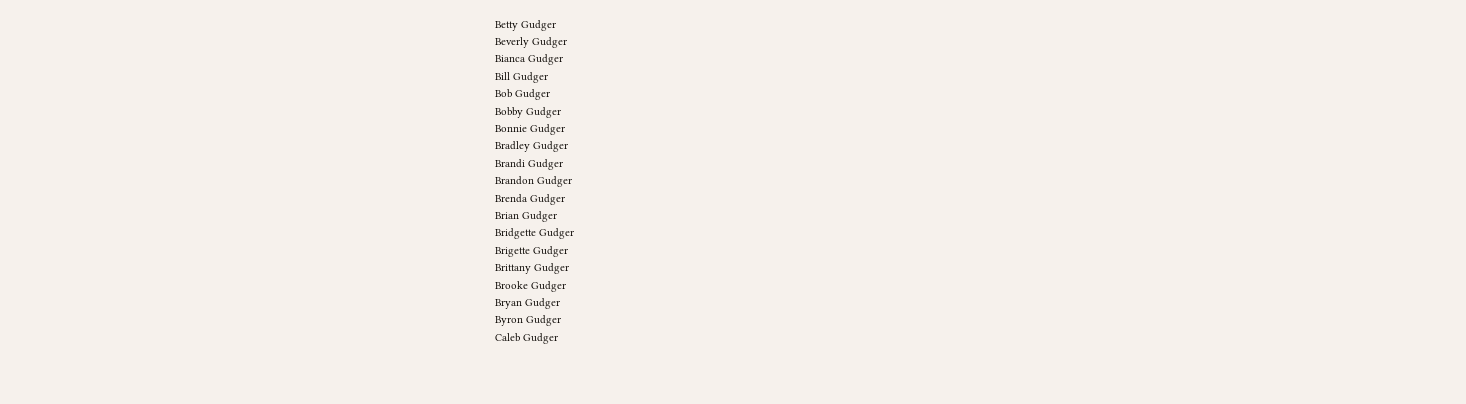Betty Gudger
Beverly Gudger
Bianca Gudger
Bill Gudger
Bob Gudger
Bobby Gudger
Bonnie Gudger
Bradley Gudger
Brandi Gudger
Brandon Gudger
Brenda Gudger
Brian Gudger
Bridgette Gudger
Brigette Gudger
Brittany Gudger
Brooke Gudger
Bryan Gudger
Byron Gudger
Caleb Gudger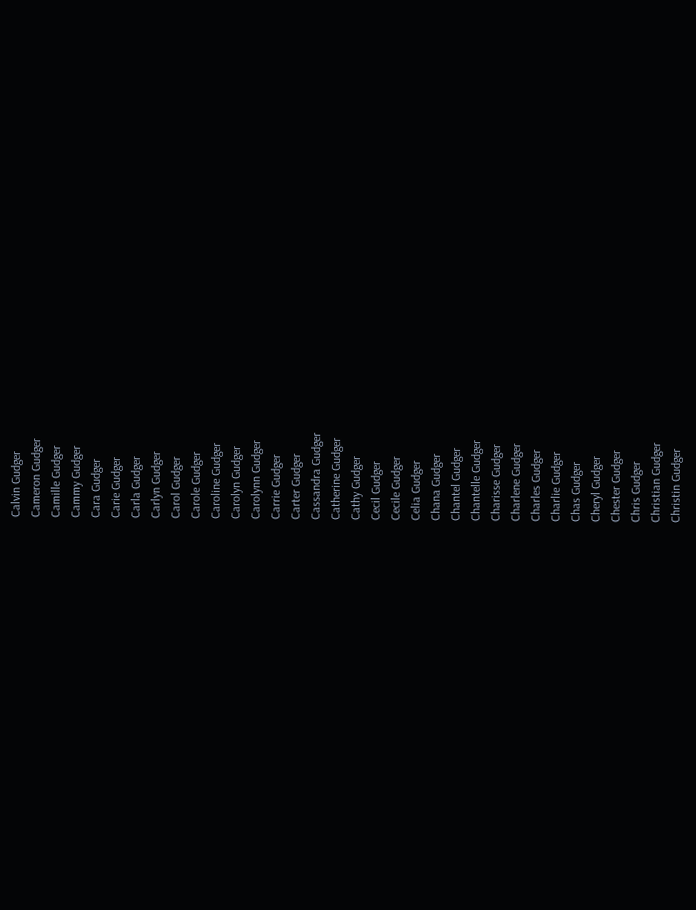Calvin Gudger
Cameron Gudger
Camille Gudger
Cammy Gudger
Cara Gudger
Carie Gudger
Carla Gudger
Carlyn Gudger
Carol Gudger
Carole Gudger
Caroline Gudger
Carolyn Gudger
Carolynn Gudger
Carrie Gudger
Carter Gudger
Cassandra Gudger
Catherine Gudger
Cathy Gudger
Cecil Gudger
Cecile Gudger
Celia Gudger
Chana Gudger
Chantel Gudger
Chantelle Gudger
Charisse Gudger
Charlene Gudger
Charles Gudger
Charlie Gudger
Chas Gudger
Cheryl Gudger
Chester Gudger
Chris Gudger
Christian Gudger
Christin Gudger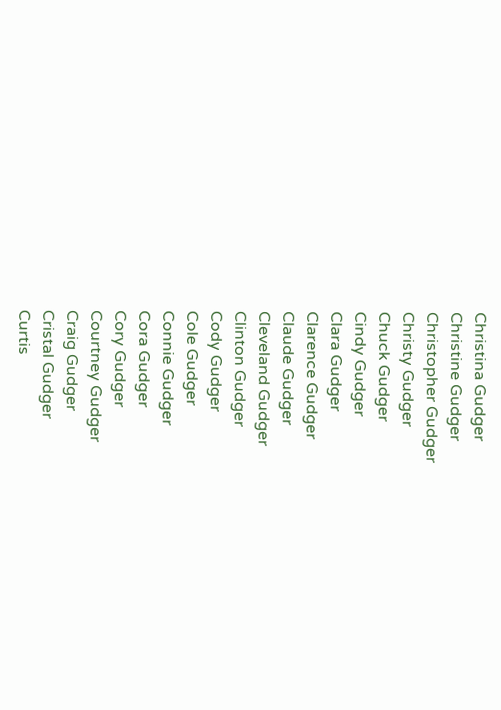Christina Gudger
Christine Gudger
Christopher Gudger
Christy Gudger
Chuck Gudger
Cindy Gudger
Clara Gudger
Clarence Gudger
Claude Gudger
Cleveland Gudger
Clinton Gudger
Cody Gudger
Cole Gudger
Connie Gudger
Cora Gudger
Cory Gudger
Courtney Gudger
Craig Gudger
Cristal Gudger
Curtis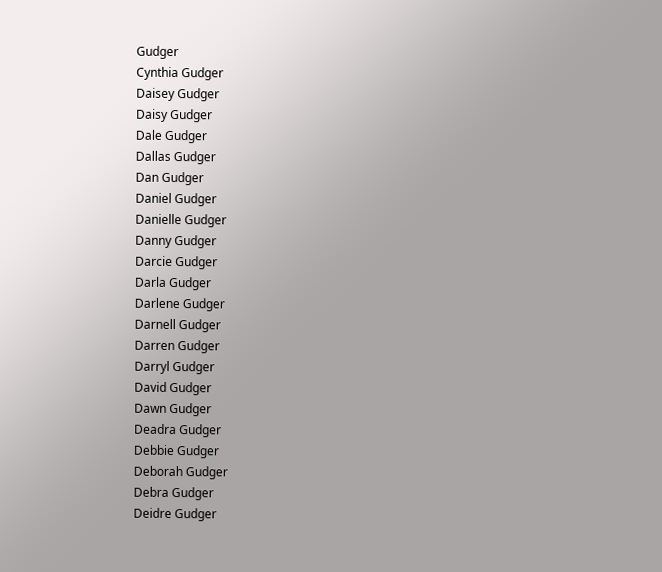Gudger
Cynthia Gudger
Daisey Gudger
Daisy Gudger
Dale Gudger
Dallas Gudger
Dan Gudger
Daniel Gudger
Danielle Gudger
Danny Gudger
Darcie Gudger
Darla Gudger
Darlene Gudger
Darnell Gudger
Darren Gudger
Darryl Gudger
David Gudger
Dawn Gudger
Deadra Gudger
Debbie Gudger
Deborah Gudger
Debra Gudger
Deidre Gudger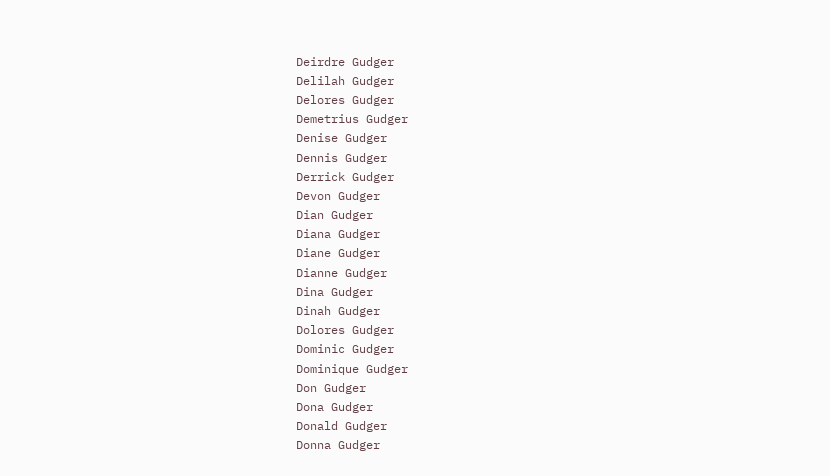Deirdre Gudger
Delilah Gudger
Delores Gudger
Demetrius Gudger
Denise Gudger
Dennis Gudger
Derrick Gudger
Devon Gudger
Dian Gudger
Diana Gudger
Diane Gudger
Dianne Gudger
Dina Gudger
Dinah Gudger
Dolores Gudger
Dominic Gudger
Dominique Gudger
Don Gudger
Dona Gudger
Donald Gudger
Donna Gudger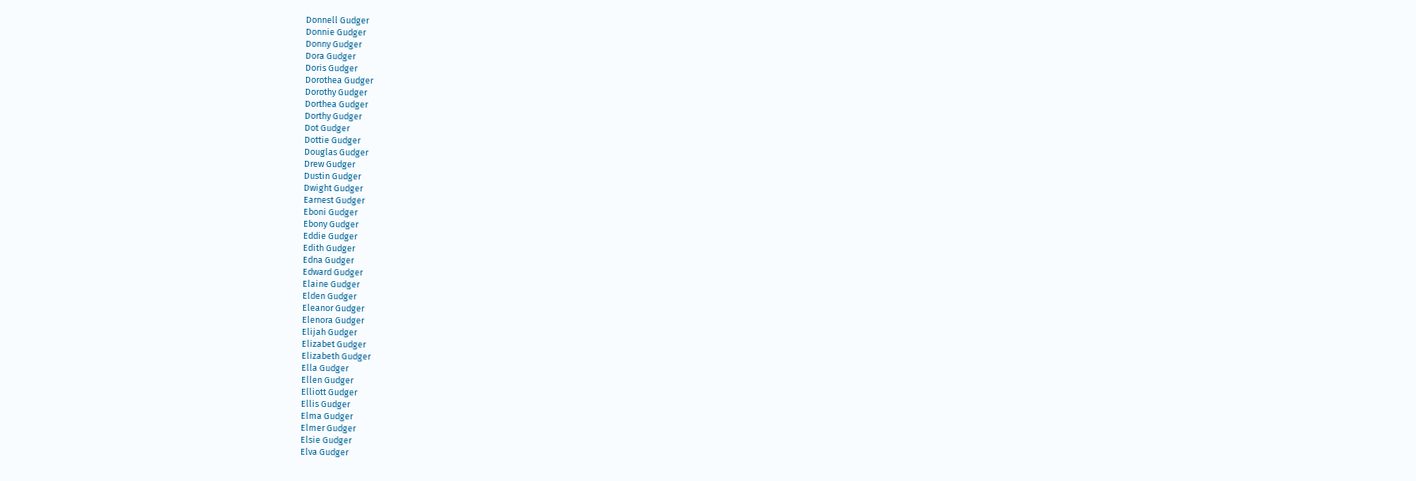Donnell Gudger
Donnie Gudger
Donny Gudger
Dora Gudger
Doris Gudger
Dorothea Gudger
Dorothy Gudger
Dorthea Gudger
Dorthy Gudger
Dot Gudger
Dottie Gudger
Douglas Gudger
Drew Gudger
Dustin Gudger
Dwight Gudger
Earnest Gudger
Eboni Gudger
Ebony Gudger
Eddie Gudger
Edith Gudger
Edna Gudger
Edward Gudger
Elaine Gudger
Elden Gudger
Eleanor Gudger
Elenora Gudger
Elijah Gudger
Elizabet Gudger
Elizabeth Gudger
Ella Gudger
Ellen Gudger
Elliott Gudger
Ellis Gudger
Elma Gudger
Elmer Gudger
Elsie Gudger
Elva Gudger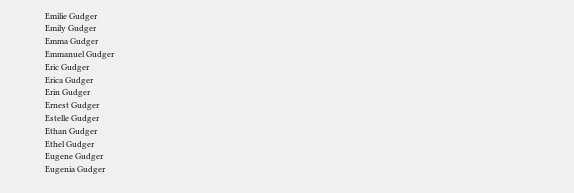Emilie Gudger
Emily Gudger
Emma Gudger
Emmanuel Gudger
Eric Gudger
Erica Gudger
Erin Gudger
Ernest Gudger
Estelle Gudger
Ethan Gudger
Ethel Gudger
Eugene Gudger
Eugenia Gudger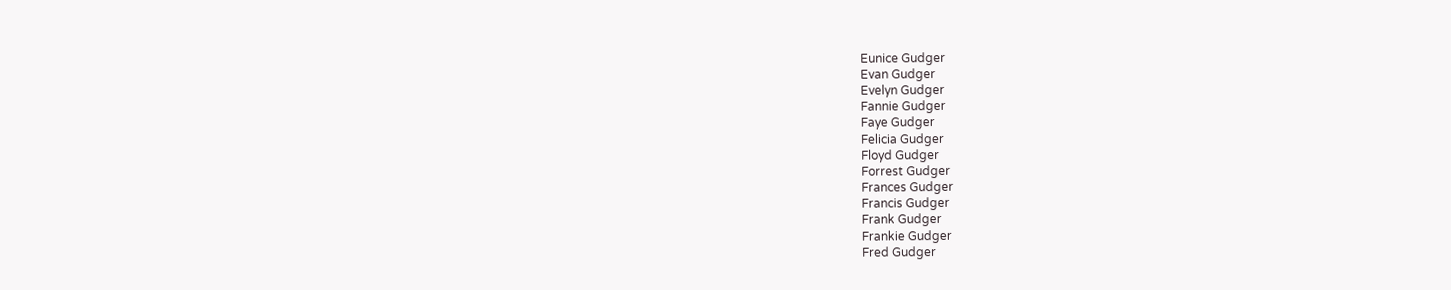Eunice Gudger
Evan Gudger
Evelyn Gudger
Fannie Gudger
Faye Gudger
Felicia Gudger
Floyd Gudger
Forrest Gudger
Frances Gudger
Francis Gudger
Frank Gudger
Frankie Gudger
Fred Gudger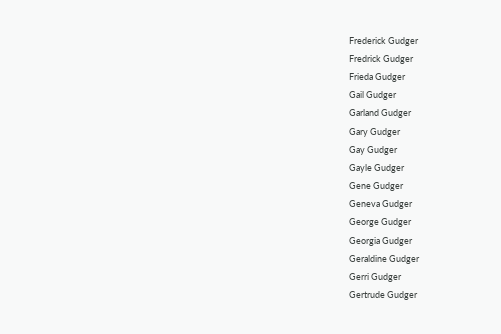Frederick Gudger
Fredrick Gudger
Frieda Gudger
Gail Gudger
Garland Gudger
Gary Gudger
Gay Gudger
Gayle Gudger
Gene Gudger
Geneva Gudger
George Gudger
Georgia Gudger
Geraldine Gudger
Gerri Gudger
Gertrude Gudger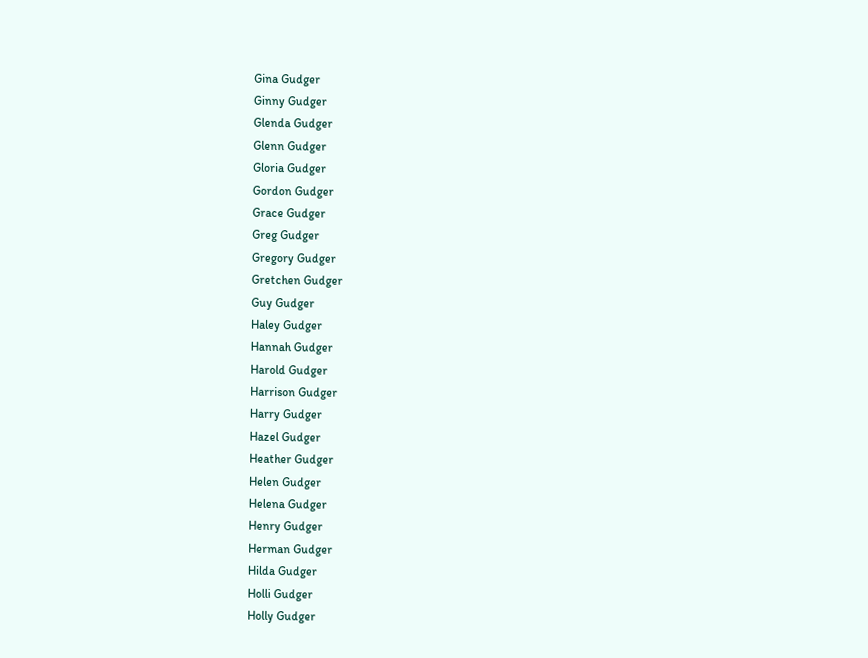Gina Gudger
Ginny Gudger
Glenda Gudger
Glenn Gudger
Gloria Gudger
Gordon Gudger
Grace Gudger
Greg Gudger
Gregory Gudger
Gretchen Gudger
Guy Gudger
Haley Gudger
Hannah Gudger
Harold Gudger
Harrison Gudger
Harry Gudger
Hazel Gudger
Heather Gudger
Helen Gudger
Helena Gudger
Henry Gudger
Herman Gudger
Hilda Gudger
Holli Gudger
Holly Gudger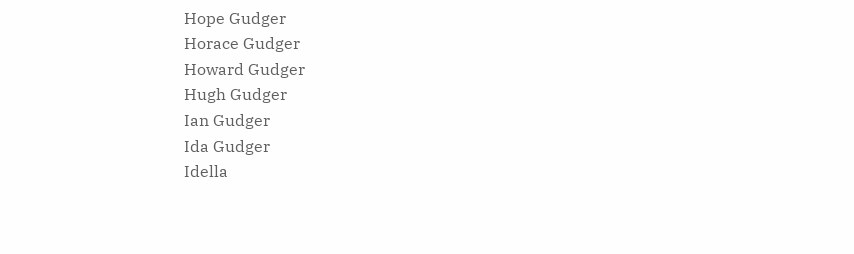Hope Gudger
Horace Gudger
Howard Gudger
Hugh Gudger
Ian Gudger
Ida Gudger
Idella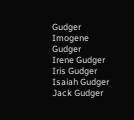Gudger
Imogene Gudger
Irene Gudger
Iris Gudger
Isaiah Gudger
Jack Gudger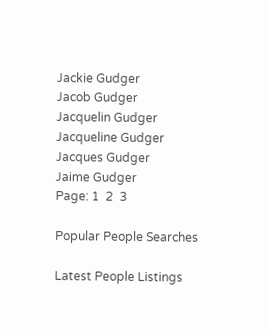Jackie Gudger
Jacob Gudger
Jacquelin Gudger
Jacqueline Gudger
Jacques Gudger
Jaime Gudger
Page: 1  2  3

Popular People Searches

Latest People Listings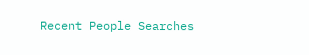Recent People Searches